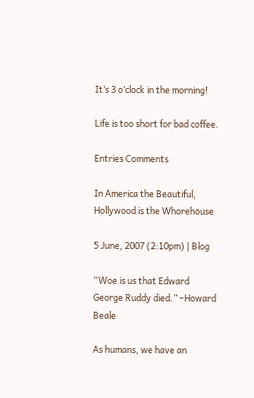It’s 3 o’clock in the morning!

Life is too short for bad coffee.

Entries Comments

In America the Beautiful, Hollywood is the Whorehouse

5 June, 2007 (2:10pm) | Blog

“Woe is us that Edward George Ruddy died.” –Howard Beale

As humans, we have an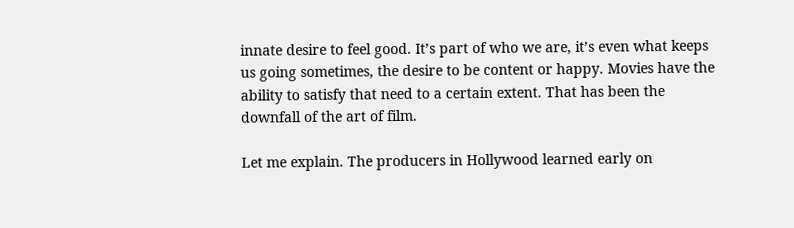innate desire to feel good. It’s part of who we are, it’s even what keeps us going sometimes, the desire to be content or happy. Movies have the ability to satisfy that need to a certain extent. That has been the downfall of the art of film.

Let me explain. The producers in Hollywood learned early on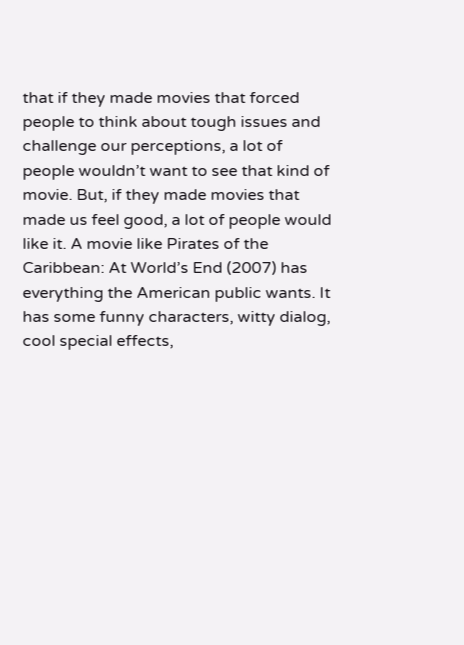that if they made movies that forced people to think about tough issues and challenge our perceptions, a lot of people wouldn’t want to see that kind of movie. But, if they made movies that made us feel good, a lot of people would like it. A movie like Pirates of the Caribbean: At World’s End (2007) has everything the American public wants. It has some funny characters, witty dialog, cool special effects,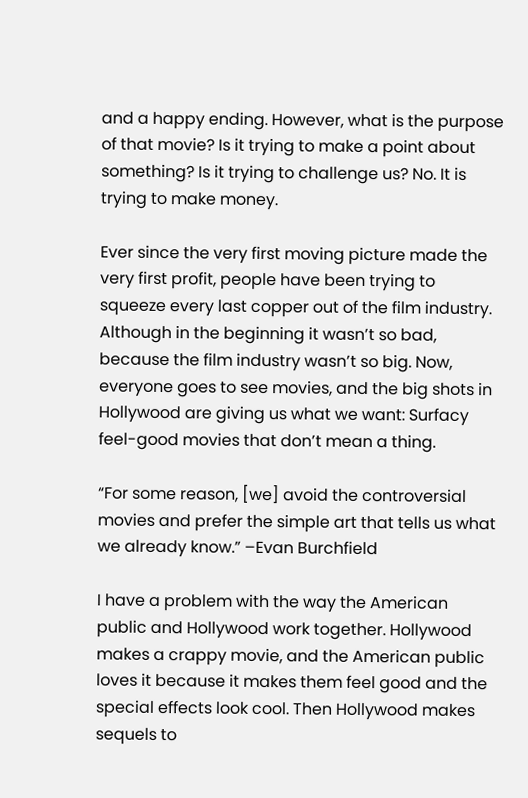and a happy ending. However, what is the purpose of that movie? Is it trying to make a point about something? Is it trying to challenge us? No. It is trying to make money.

Ever since the very first moving picture made the very first profit, people have been trying to squeeze every last copper out of the film industry. Although in the beginning it wasn’t so bad, because the film industry wasn’t so big. Now, everyone goes to see movies, and the big shots in Hollywood are giving us what we want: Surfacy feel-good movies that don’t mean a thing.

“For some reason, [we] avoid the controversial movies and prefer the simple art that tells us what we already know.” –Evan Burchfield

I have a problem with the way the American public and Hollywood work together. Hollywood makes a crappy movie, and the American public loves it because it makes them feel good and the special effects look cool. Then Hollywood makes sequels to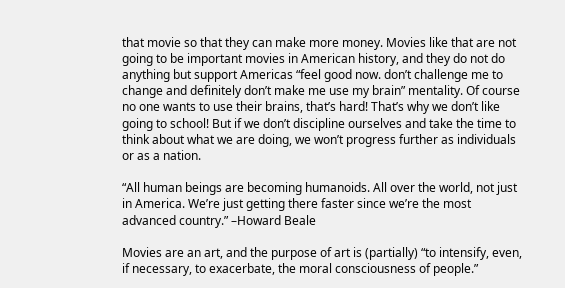that movie so that they can make more money. Movies like that are not going to be important movies in American history, and they do not do anything but support Americas “feel good now. don’t challenge me to change and definitely don’t make me use my brain” mentality. Of course no one wants to use their brains, that’s hard! That’s why we don’t like going to school! But if we don’t discipline ourselves and take the time to think about what we are doing, we won’t progress further as individuals or as a nation.

“All human beings are becoming humanoids. All over the world, not just in America. We’re just getting there faster since we’re the most advanced country.” –Howard Beale

Movies are an art, and the purpose of art is (partially) “to intensify, even, if necessary, to exacerbate, the moral consciousness of people.”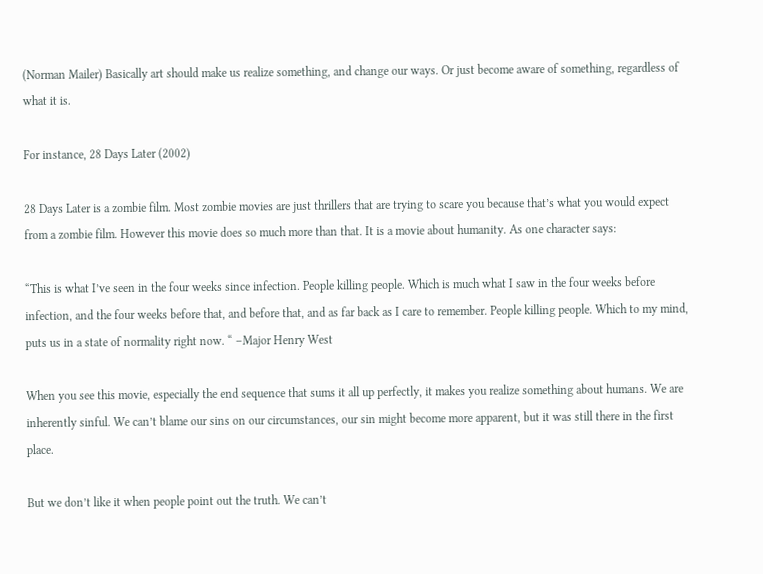(Norman Mailer) Basically art should make us realize something, and change our ways. Or just become aware of something, regardless of what it is.

For instance, 28 Days Later (2002)

28 Days Later is a zombie film. Most zombie movies are just thrillers that are trying to scare you because that’s what you would expect from a zombie film. However this movie does so much more than that. It is a movie about humanity. As one character says:

“This is what I’ve seen in the four weeks since infection. People killing people. Which is much what I saw in the four weeks before infection, and the four weeks before that, and before that, and as far back as I care to remember. People killing people. Which to my mind, puts us in a state of normality right now. “ –Major Henry West

When you see this movie, especially the end sequence that sums it all up perfectly, it makes you realize something about humans. We are inherently sinful. We can’t blame our sins on our circumstances, our sin might become more apparent, but it was still there in the first place.

But we don’t like it when people point out the truth. We can’t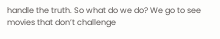handle the truth. So what do we do? We go to see movies that don’t challenge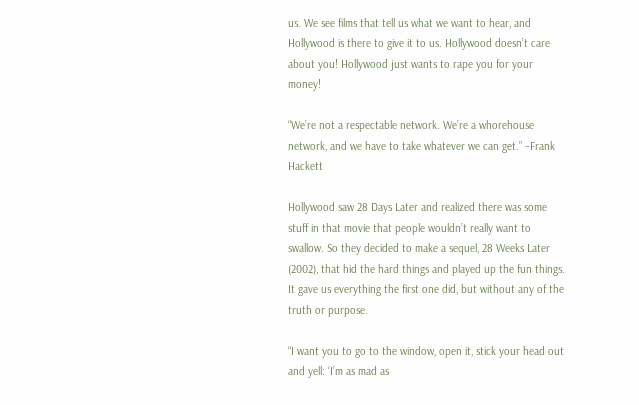us. We see films that tell us what we want to hear, and Hollywood is there to give it to us. Hollywood doesn’t care about you! Hollywood just wants to rape you for your money!

“We’re not a respectable network. We’re a whorehouse network, and we have to take whatever we can get.” –Frank Hackett

Hollywood saw 28 Days Later and realized there was some stuff in that movie that people wouldn’t really want to swallow. So they decided to make a sequel, 28 Weeks Later (2002), that hid the hard things and played up the fun things. It gave us everything the first one did, but without any of the truth or purpose.

“I want you to go to the window, open it, stick your head out and yell: ‘I’m as mad as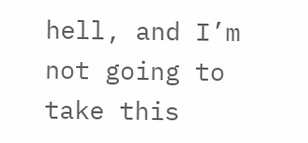hell, and I’m not going to take this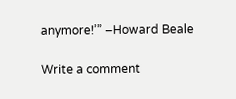anymore!’” –Howard Beale

Write a comment